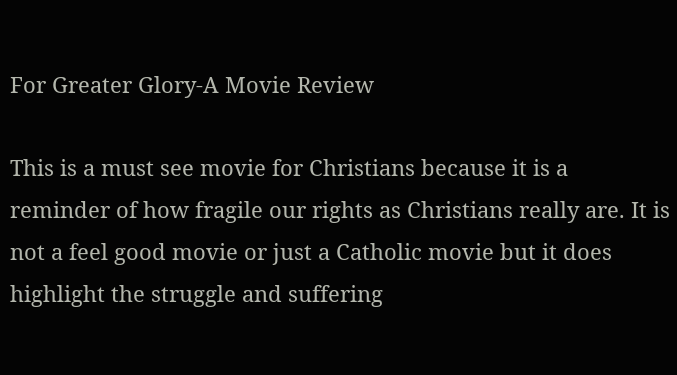For Greater Glory-A Movie Review

This is a must see movie for Christians because it is a reminder of how fragile our rights as Christians really are. It is not a feel good movie or just a Catholic movie but it does highlight the struggle and suffering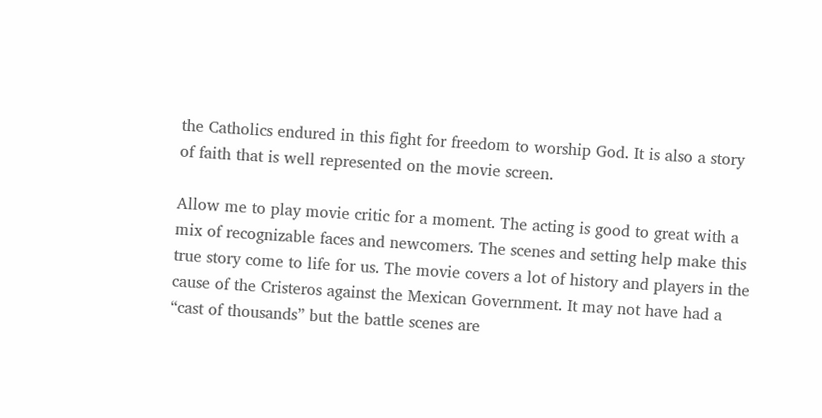the Catholics endured in this fight for freedom to worship God. It is also a story of faith that is well represented on the movie screen.

Allow me to play movie critic for a moment. The acting is good to great with a mix of recognizable faces and newcomers. The scenes and setting help make this true story come to life for us. The movie covers a lot of history and players in the cause of the Cristeros against the Mexican Government. It may not have had a “cast of thousands” but the battle scenes are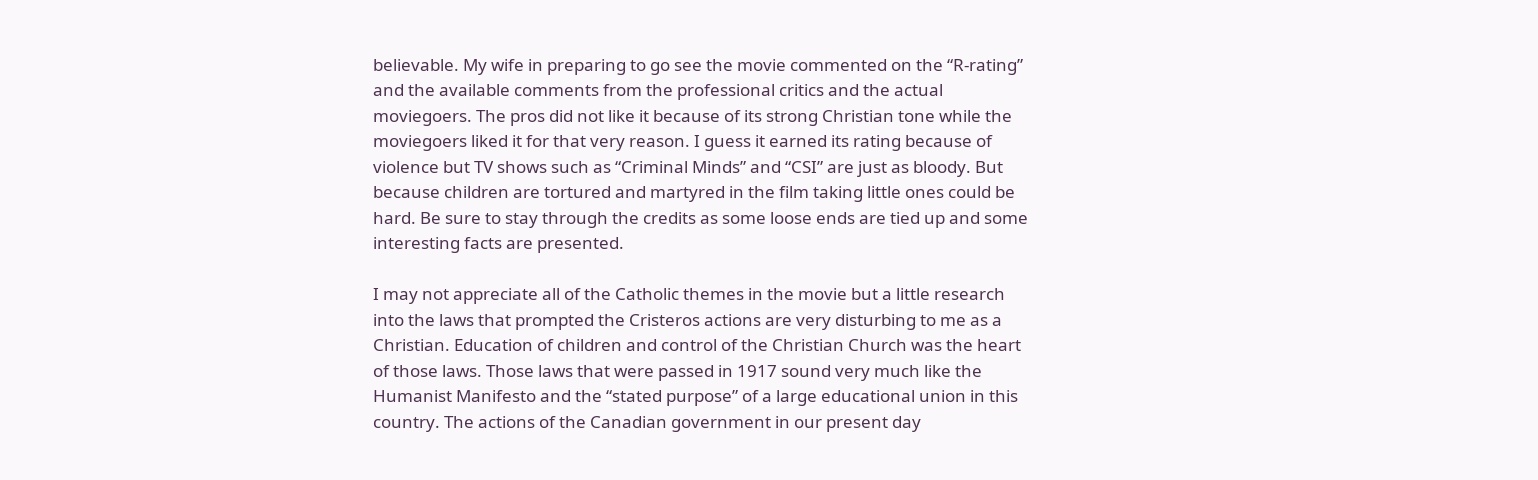believable. My wife in preparing to go see the movie commented on the “R-rating” and the available comments from the professional critics and the actual moviegoers. The pros did not like it because of its strong Christian tone while the moviegoers liked it for that very reason. I guess it earned its rating because of violence but TV shows such as “Criminal Minds” and “CSI” are just as bloody. But because children are tortured and martyred in the film taking little ones could be hard. Be sure to stay through the credits as some loose ends are tied up and some interesting facts are presented.

I may not appreciate all of the Catholic themes in the movie but a little research into the laws that prompted the Cristeros actions are very disturbing to me as a Christian. Education of children and control of the Christian Church was the heart of those laws. Those laws that were passed in 1917 sound very much like the Humanist Manifesto and the “stated purpose” of a large educational union in this country. The actions of the Canadian government in our present day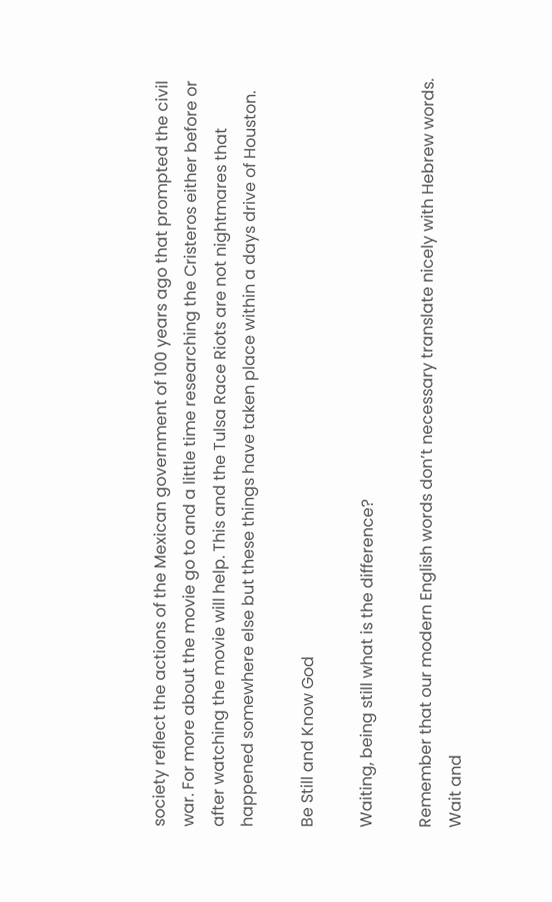society reflect the actions of the Mexican government of 100 years ago that prompted the civil war. For more about the movie go to and a little time researching the Cristeros either before or after watching the movie will help. This and the Tulsa Race Riots are not nightmares that happened somewhere else but these things have taken place within a days drive of Houston.

Be Still and Know God

Waiting, being still what is the difference?

Remember that our modern English words don’t necessary translate nicely with Hebrew words.  Wait and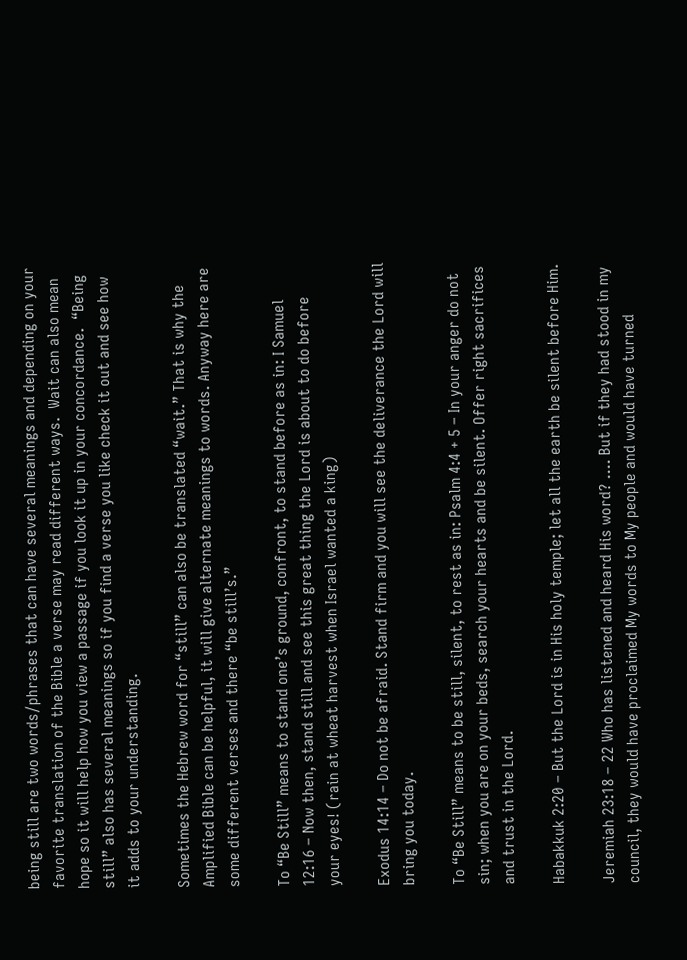being still are two words/phrases that can have several meanings and depending on your favorite translation of the Bible a verse may read different ways.  Wait can also mean hope so it will help how you view a passage if you look it up in your concordance.  “Being still” also has several meanings so if you find a verse you like check it out and see how it adds to your understanding.

Sometimes the Hebrew word for “still” can also be translated “wait.” That is why the Amplified Bible can be helpful, it will give alternate meanings to words. Anyway here are some different verses and there “be still’s.”

To “Be Still” means to stand one’s ground, confront, to stand before as in: I Samuel 12:16 – Now then, stand still and see this great thing the Lord is about to do before your eyes! (rain at wheat harvest when Israel wanted a king)

Exodus 14:14 – Do not be afraid. Stand firm and you will see the deliverance the Lord will bring you today.

To “Be Still” means to be still, silent, to rest as in: Psalm 4:4 + 5 – In your anger do not sin; when you are on your beds, search your hearts and be silent. Offer right sacrifices and trust in the Lord.

Habakkuk 2:20 – But the Lord is in His holy temple; let all the earth be silent before Him.

Jeremiah 23:18 – 22 Who has listened and heard His word? …. But if they had stood in my council, they would have proclaimed My words to My people and would have turned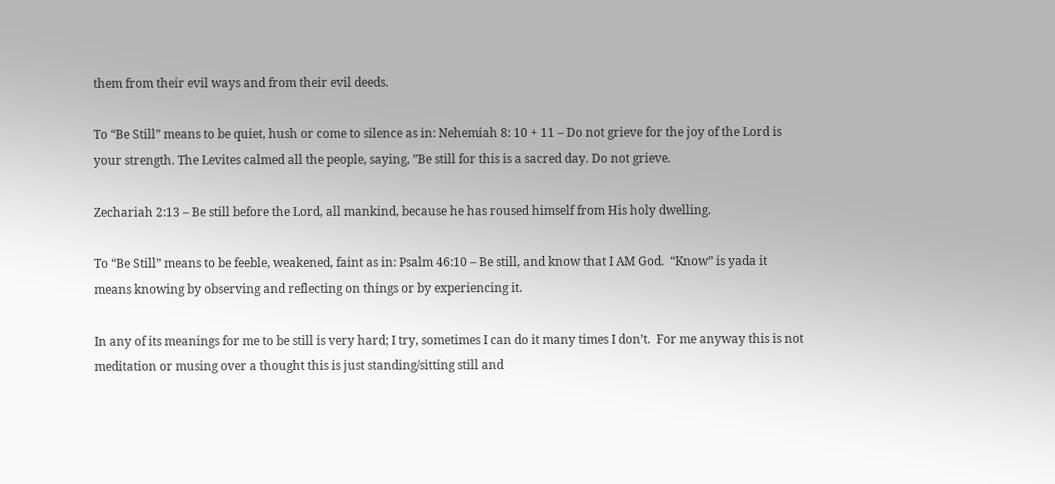them from their evil ways and from their evil deeds.

To “Be Still” means to be quiet, hush or come to silence as in: Nehemiah 8: 10 + 11 – Do not grieve for the joy of the Lord is your strength. The Levites calmed all the people, saying, ”Be still for this is a sacred day. Do not grieve.

Zechariah 2:13 – Be still before the Lord, all mankind, because he has roused himself from His holy dwelling.

To “Be Still” means to be feeble, weakened, faint as in: Psalm 46:10 – Be still, and know that I AM God.  “Know” is yada it means knowing by observing and reflecting on things or by experiencing it.

In any of its meanings for me to be still is very hard; I try, sometimes I can do it many times I don’t.  For me anyway this is not meditation or musing over a thought this is just standing/sitting still and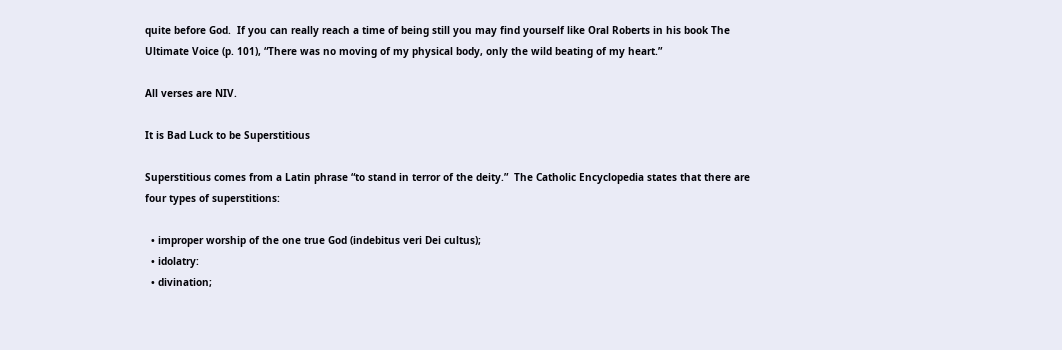quite before God.  If you can really reach a time of being still you may find yourself like Oral Roberts in his book The Ultimate Voice (p. 101), “There was no moving of my physical body, only the wild beating of my heart.”

All verses are NIV.

It is Bad Luck to be Superstitious

Superstitious comes from a Latin phrase “to stand in terror of the deity.”  The Catholic Encyclopedia states that there are four types of superstitions:

  • improper worship of the one true God (indebitus veri Dei cultus);
  • idolatry:
  • divination;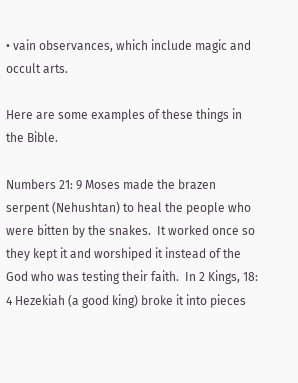• vain observances, which include magic and occult arts.

Here are some examples of these things in the Bible.

Numbers 21: 9 Moses made the brazen serpent (Nehushtan) to heal the people who were bitten by the snakes.  It worked once so they kept it and worshiped it instead of the God who was testing their faith.  In 2 Kings, 18: 4 Hezekiah (a good king) broke it into pieces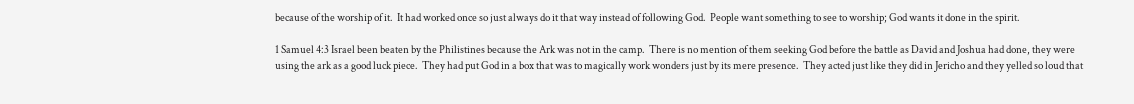because of the worship of it.  It had worked once so just always do it that way instead of following God.  People want something to see to worship; God wants it done in the spirit.

1 Samuel 4:3 Israel been beaten by the Philistines because the Ark was not in the camp.  There is no mention of them seeking God before the battle as David and Joshua had done, they were using the ark as a good luck piece.  They had put God in a box that was to magically work wonders just by its mere presence.  They acted just like they did in Jericho and they yelled so loud that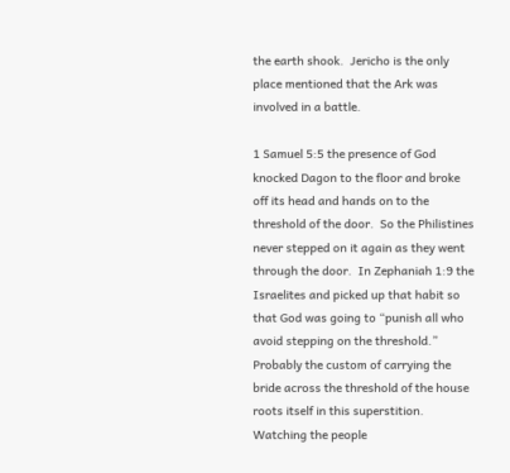the earth shook.  Jericho is the only place mentioned that the Ark was involved in a battle.

1 Samuel 5:5 the presence of God knocked Dagon to the floor and broke off its head and hands on to the threshold of the door.  So the Philistines never stepped on it again as they went through the door.  In Zephaniah 1:9 the Israelites and picked up that habit so that God was going to “punish all who avoid stepping on the threshold.”  Probably the custom of carrying the bride across the threshold of the house roots itself in this superstition. Watching the people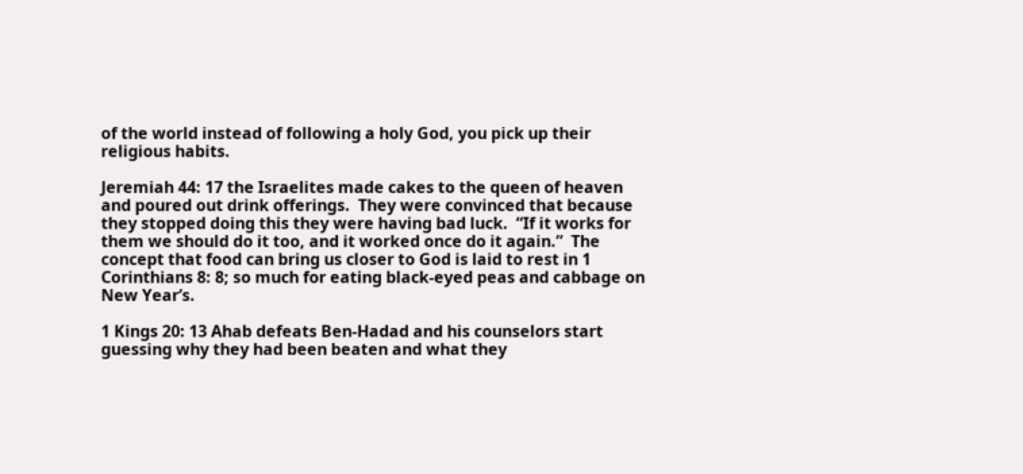of the world instead of following a holy God, you pick up their religious habits.

Jeremiah 44: 17 the Israelites made cakes to the queen of heaven and poured out drink offerings.  They were convinced that because they stopped doing this they were having bad luck.  “If it works for them we should do it too, and it worked once do it again.”  The concept that food can bring us closer to God is laid to rest in 1 Corinthians 8: 8; so much for eating black-eyed peas and cabbage on New Year’s.

1 Kings 20: 13 Ahab defeats Ben-Hadad and his counselors start guessing why they had been beaten and what they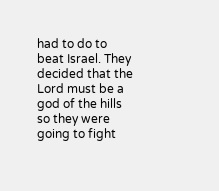had to do to beat Israel. They decided that the Lord must be a god of the hills so they were going to fight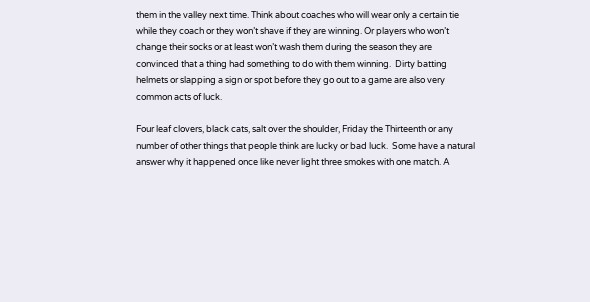them in the valley next time. Think about coaches who will wear only a certain tie while they coach or they won’t shave if they are winning. Or players who won’t change their socks or at least won’t wash them during the season they are convinced that a thing had something to do with them winning.  Dirty batting helmets or slapping a sign or spot before they go out to a game are also very common acts of luck.

Four leaf clovers, black cats, salt over the shoulder, Friday the Thirteenth or any number of other things that people think are lucky or bad luck.  Some have a natural answer why it happened once like never light three smokes with one match. A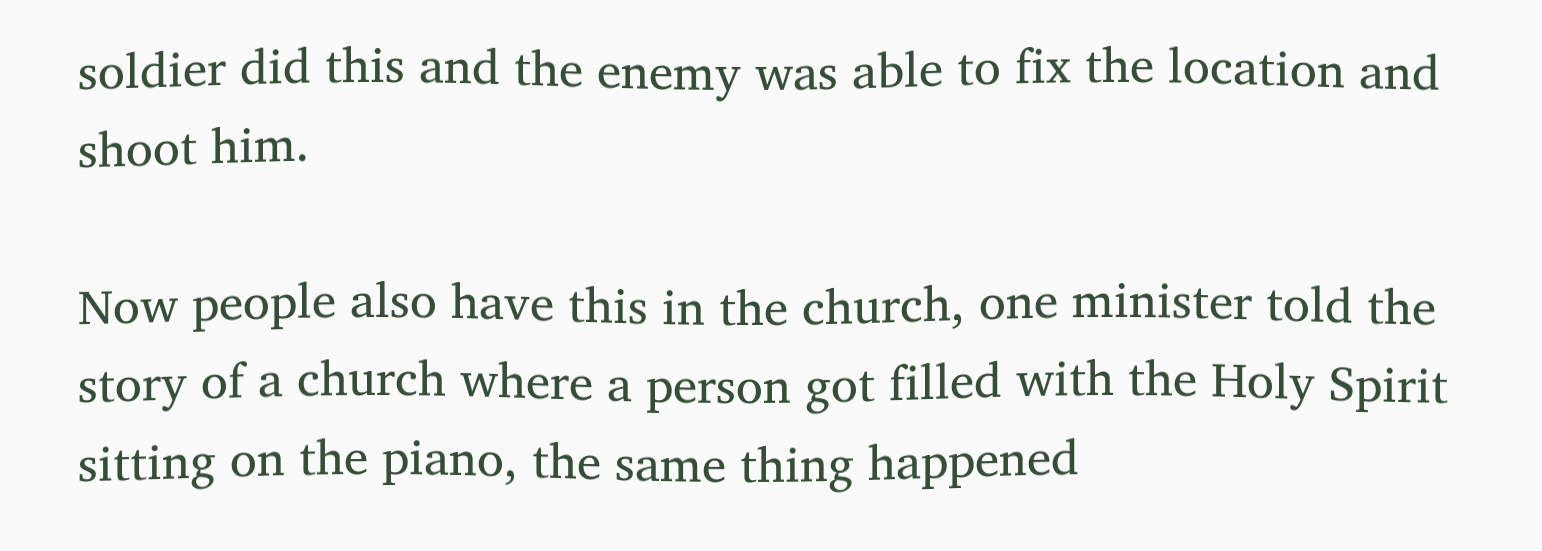soldier did this and the enemy was able to fix the location and shoot him.

Now people also have this in the church, one minister told the story of a church where a person got filled with the Holy Spirit sitting on the piano, the same thing happened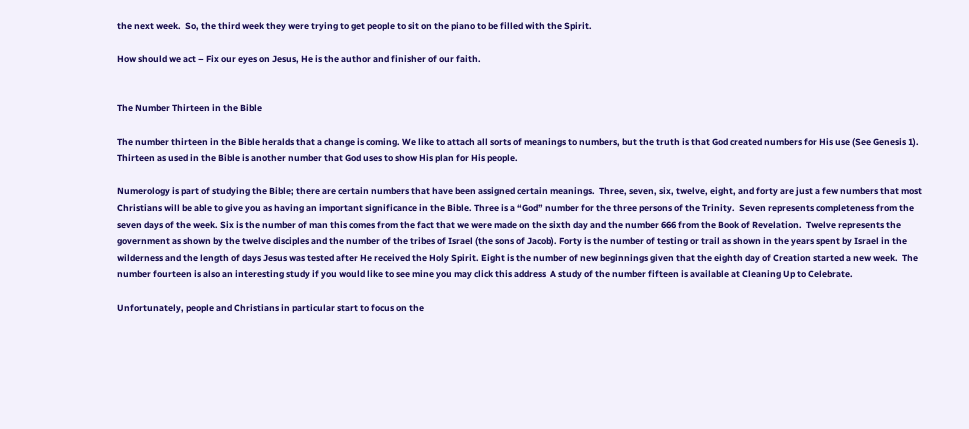the next week.  So, the third week they were trying to get people to sit on the piano to be filled with the Spirit.

How should we act – Fix our eyes on Jesus, He is the author and finisher of our faith.


The Number Thirteen in the Bible

The number thirteen in the Bible heralds that a change is coming. We like to attach all sorts of meanings to numbers, but the truth is that God created numbers for His use (See Genesis 1). Thirteen as used in the Bible is another number that God uses to show His plan for His people.

Numerology is part of studying the Bible; there are certain numbers that have been assigned certain meanings.  Three, seven, six, twelve, eight, and forty are just a few numbers that most Christians will be able to give you as having an important significance in the Bible. Three is a “God” number for the three persons of the Trinity.  Seven represents completeness from the seven days of the week. Six is the number of man this comes from the fact that we were made on the sixth day and the number 666 from the Book of Revelation.  Twelve represents the government as shown by the twelve disciples and the number of the tribes of Israel (the sons of Jacob). Forty is the number of testing or trail as shown in the years spent by Israel in the wilderness and the length of days Jesus was tested after He received the Holy Spirit. Eight is the number of new beginnings given that the eighth day of Creation started a new week.  The number fourteen is also an interesting study if you would like to see mine you may click this address  A study of the number fifteen is available at Cleaning Up to Celebrate.

Unfortunately, people and Christians in particular start to focus on the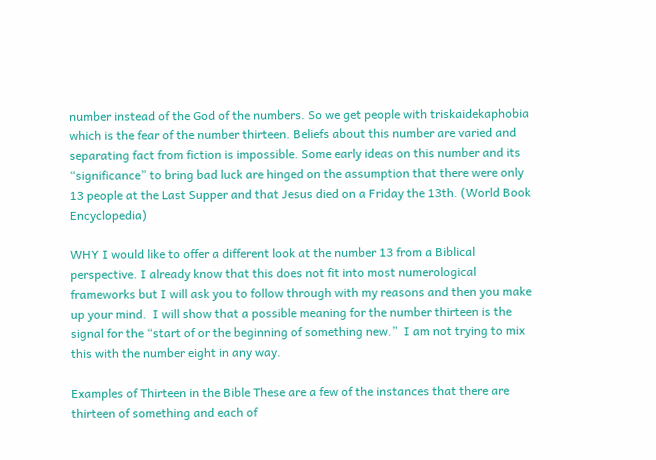number instead of the God of the numbers. So we get people with triskaidekaphobia which is the fear of the number thirteen. Beliefs about this number are varied and separating fact from fiction is impossible. Some early ideas on this number and its “significance” to bring bad luck are hinged on the assumption that there were only 13 people at the Last Supper and that Jesus died on a Friday the 13th. (World Book Encyclopedia)

WHY I would like to offer a different look at the number 13 from a Biblical perspective. I already know that this does not fit into most numerological frameworks but I will ask you to follow through with my reasons and then you make up your mind.  I will show that a possible meaning for the number thirteen is the signal for the “start of or the beginning of something new.”  I am not trying to mix this with the number eight in any way.

Examples of Thirteen in the Bible These are a few of the instances that there are thirteen of something and each of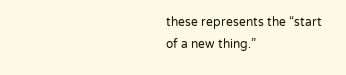these represents the “start of a new thing.”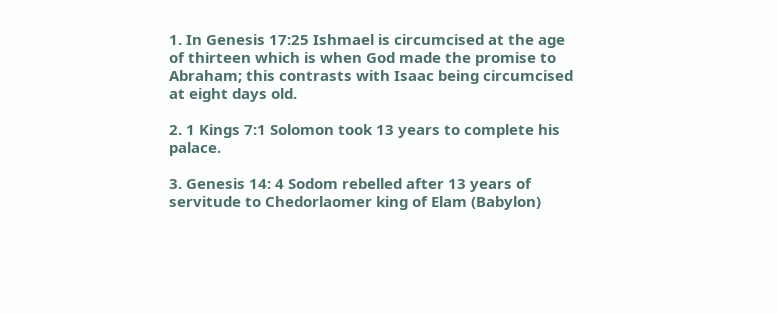1. In Genesis 17:25 Ishmael is circumcised at the age of thirteen which is when God made the promise to Abraham; this contrasts with Isaac being circumcised at eight days old.

2. 1 Kings 7:1 Solomon took 13 years to complete his palace.

3. Genesis 14: 4 Sodom rebelled after 13 years of servitude to Chedorlaomer king of Elam (Babylon)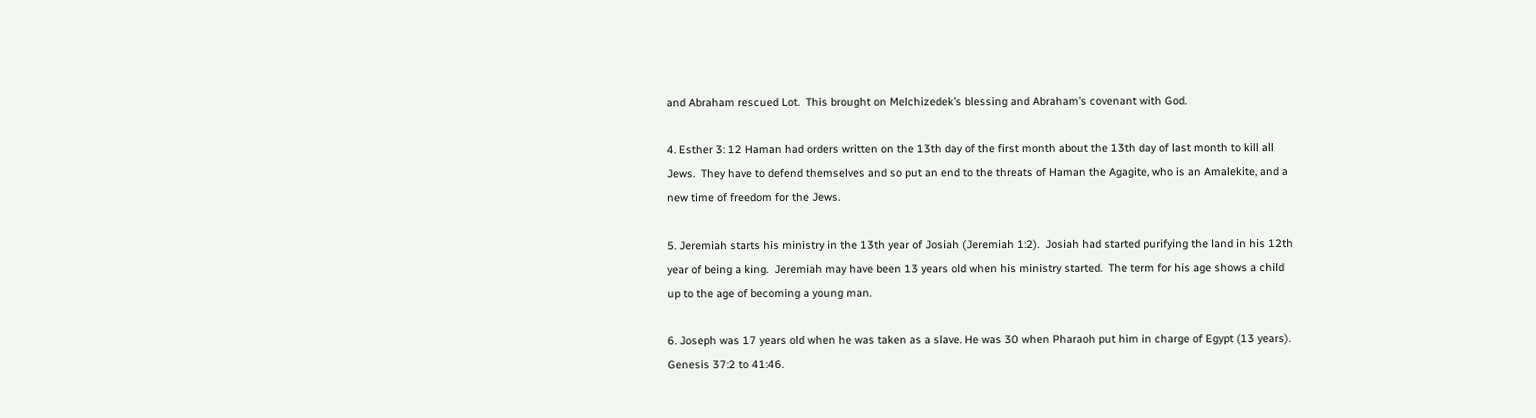and Abraham rescued Lot.  This brought on Melchizedek’s blessing and Abraham’s covenant with God.

4. Esther 3: 12 Haman had orders written on the 13th day of the first month about the 13th day of last month to kill all Jews.  They have to defend themselves and so put an end to the threats of Haman the Agagite, who is an Amalekite, and a new time of freedom for the Jews.

5. Jeremiah starts his ministry in the 13th year of Josiah (Jeremiah 1:2).  Josiah had started purifying the land in his 12th year of being a king.  Jeremiah may have been 13 years old when his ministry started.  The term for his age shows a child up to the age of becoming a young man.

6. Joseph was 17 years old when he was taken as a slave. He was 30 when Pharaoh put him in charge of Egypt (13 years). Genesis 37:2 to 41:46.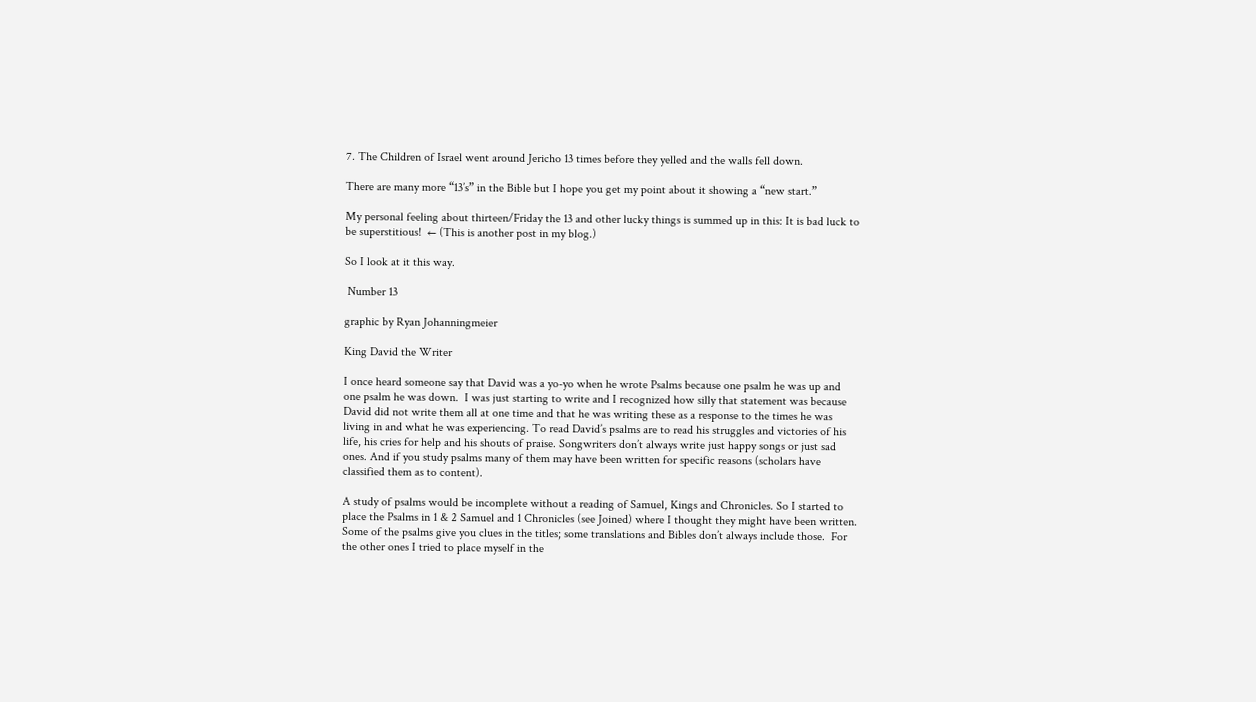7. The Children of Israel went around Jericho 13 times before they yelled and the walls fell down.

There are many more “13’s” in the Bible but I hope you get my point about it showing a “new start.”

My personal feeling about thirteen/Friday the 13 and other lucky things is summed up in this: It is bad luck to be superstitious!  ← (This is another post in my blog.)

So I look at it this way.

 Number 13

graphic by Ryan Johanningmeier

King David the Writer

I once heard someone say that David was a yo-yo when he wrote Psalms because one psalm he was up and one psalm he was down.  I was just starting to write and I recognized how silly that statement was because David did not write them all at one time and that he was writing these as a response to the times he was living in and what he was experiencing. To read David’s psalms are to read his struggles and victories of his life, his cries for help and his shouts of praise. Songwriters don’t always write just happy songs or just sad ones. And if you study psalms many of them may have been written for specific reasons (scholars have classified them as to content).

A study of psalms would be incomplete without a reading of Samuel, Kings and Chronicles. So I started to place the Psalms in 1 & 2 Samuel and 1 Chronicles (see Joined) where I thought they might have been written.  Some of the psalms give you clues in the titles; some translations and Bibles don’t always include those.  For the other ones I tried to place myself in the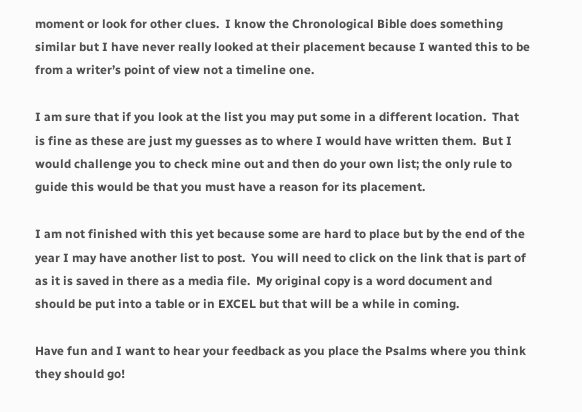moment or look for other clues.  I know the Chronological Bible does something similar but I have never really looked at their placement because I wanted this to be from a writer’s point of view not a timeline one.

I am sure that if you look at the list you may put some in a different location.  That is fine as these are just my guesses as to where I would have written them.  But I would challenge you to check mine out and then do your own list; the only rule to guide this would be that you must have a reason for its placement.

I am not finished with this yet because some are hard to place but by the end of the year I may have another list to post.  You will need to click on the link that is part of as it is saved in there as a media file.  My original copy is a word document and should be put into a table or in EXCEL but that will be a while in coming.

Have fun and I want to hear your feedback as you place the Psalms where you think they should go!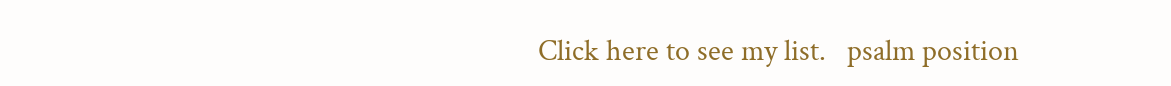Click here to see my list.   psalm position